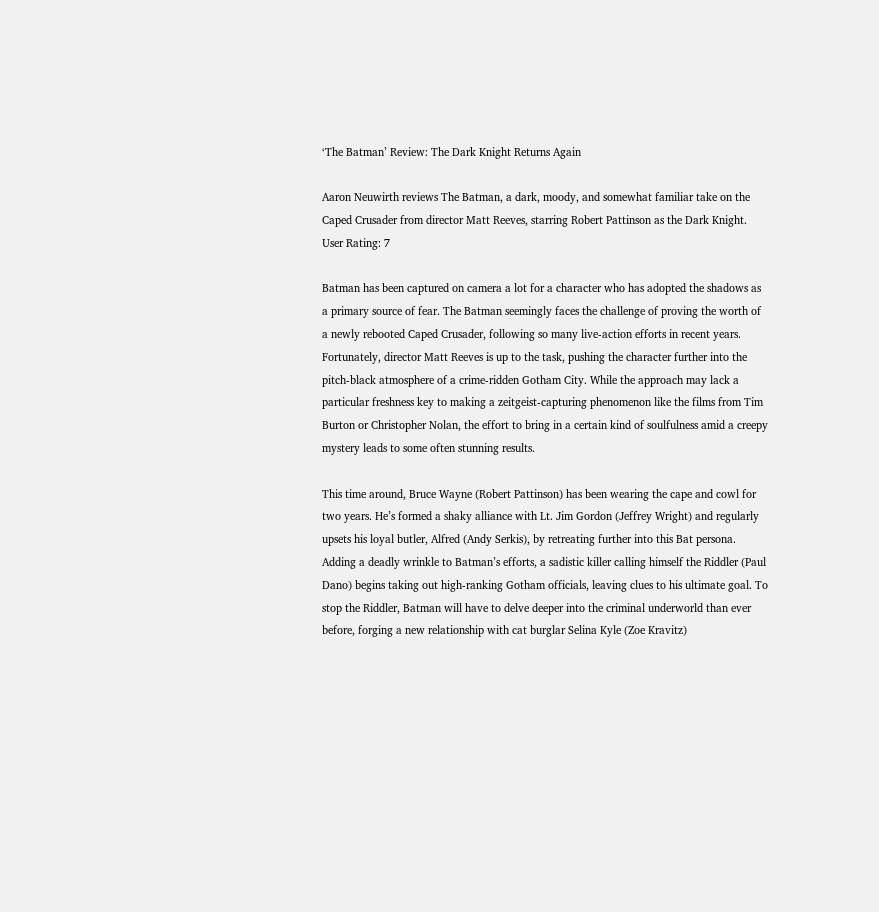‘The Batman’ Review: The Dark Knight Returns Again

Aaron Neuwirth reviews The Batman, a dark, moody, and somewhat familiar take on the Caped Crusader from director Matt Reeves, starring Robert Pattinson as the Dark Knight.
User Rating: 7

Batman has been captured on camera a lot for a character who has adopted the shadows as a primary source of fear. The Batman seemingly faces the challenge of proving the worth of a newly rebooted Caped Crusader, following so many live-action efforts in recent years. Fortunately, director Matt Reeves is up to the task, pushing the character further into the pitch-black atmosphere of a crime-ridden Gotham City. While the approach may lack a particular freshness key to making a zeitgeist-capturing phenomenon like the films from Tim Burton or Christopher Nolan, the effort to bring in a certain kind of soulfulness amid a creepy mystery leads to some often stunning results.

This time around, Bruce Wayne (Robert Pattinson) has been wearing the cape and cowl for two years. He’s formed a shaky alliance with Lt. Jim Gordon (Jeffrey Wright) and regularly upsets his loyal butler, Alfred (Andy Serkis), by retreating further into this Bat persona. Adding a deadly wrinkle to Batman’s efforts, a sadistic killer calling himself the Riddler (Paul Dano) begins taking out high-ranking Gotham officials, leaving clues to his ultimate goal. To stop the Riddler, Batman will have to delve deeper into the criminal underworld than ever before, forging a new relationship with cat burglar Selina Kyle (Zoe Kravitz)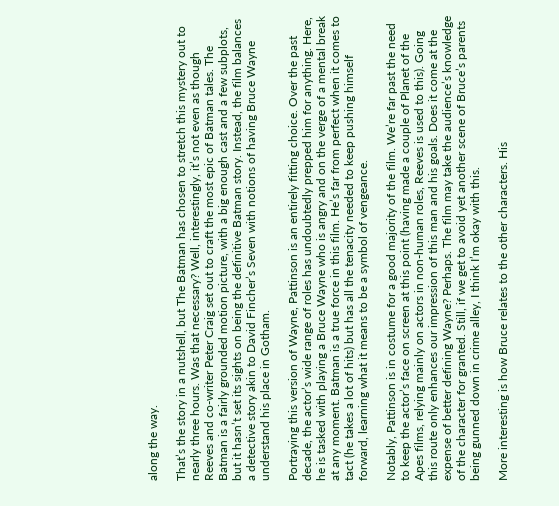along the way.

That’s the story in a nutshell, but The Batman has chosen to stretch this mystery out to nearly three hours. Was that necessary? Well, interestingly, it’s not even as though Reeves and co-writer Peter Craig set out to craft the most epic of Batman tales. The Batman is a fairly grounded motion picture, with a big enough cast and a few subplots, but it hasn’t set its sights on being the definitive Batman story. Instead, the film balances a detective story akin to David Fincher’s Seven with notions of having Bruce Wayne understand his place in Gotham.

Portraying this version of Wayne, Pattinson is an entirely fitting choice. Over the past decade, the actor’s wide range of roles has undoubtedly prepped him for anything. Here, he is tasked with playing a Bruce Wayne who is angry and on the verge of a mental break at any moment. Batman is a true force in this film. He’s far from perfect when it comes to tact (he takes a lot of hits) but has all the tenacity needed to keep pushing himself forward, learning what it means to be a symbol of vengeance.

Notably, Pattinson is in costume for a good majority of the film. We’re far past the need to keep the actor’s face on screen at this point (having made a couple of Planet of the Apes films, relying mainly on actors in non-human roles, Reeves is used to this). Going this route only enhances our impression of this man and his goals. Does it come at the expense of better defining Wayne? Perhaps. The film may take the audience’s knowledge of the character for granted. Still, if we get to avoid yet another scene of Bruce’s parents being gunned down in crime alley, I think I’m okay with this.

More interesting is how Bruce relates to the other characters. His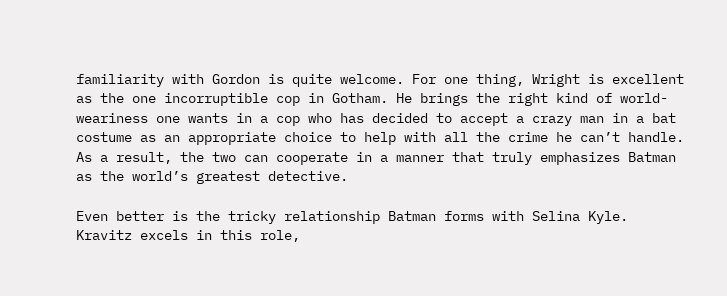familiarity with Gordon is quite welcome. For one thing, Wright is excellent as the one incorruptible cop in Gotham. He brings the right kind of world-weariness one wants in a cop who has decided to accept a crazy man in a bat costume as an appropriate choice to help with all the crime he can’t handle. As a result, the two can cooperate in a manner that truly emphasizes Batman as the world’s greatest detective.

Even better is the tricky relationship Batman forms with Selina Kyle. Kravitz excels in this role,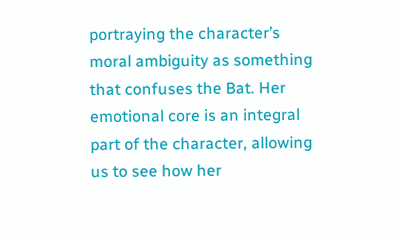portraying the character’s moral ambiguity as something that confuses the Bat. Her emotional core is an integral part of the character, allowing us to see how her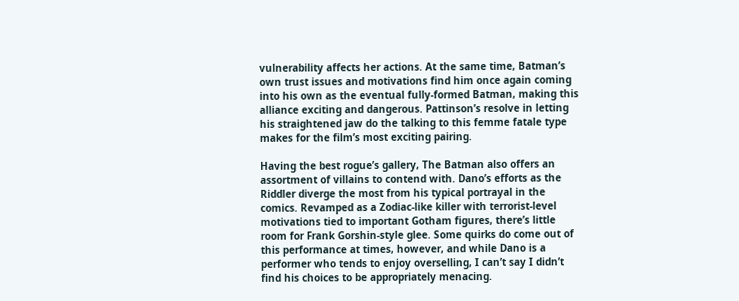vulnerability affects her actions. At the same time, Batman’s own trust issues and motivations find him once again coming into his own as the eventual fully-formed Batman, making this alliance exciting and dangerous. Pattinson’s resolve in letting his straightened jaw do the talking to this femme fatale type makes for the film’s most exciting pairing.

Having the best rogue’s gallery, The Batman also offers an assortment of villains to contend with. Dano’s efforts as the Riddler diverge the most from his typical portrayal in the comics. Revamped as a Zodiac-like killer with terrorist-level motivations tied to important Gotham figures, there’s little room for Frank Gorshin-style glee. Some quirks do come out of this performance at times, however, and while Dano is a performer who tends to enjoy overselling, I can’t say I didn’t find his choices to be appropriately menacing.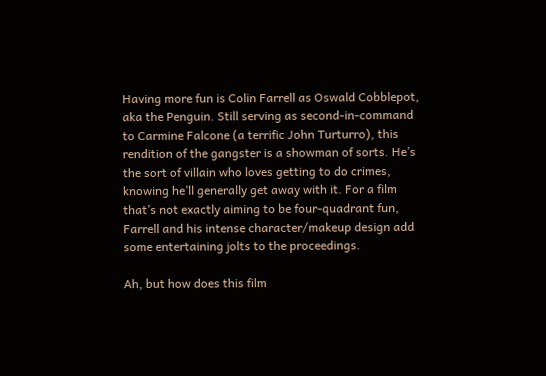Having more fun is Colin Farrell as Oswald Cobblepot, aka the Penguin. Still serving as second-in-command to Carmine Falcone (a terrific John Turturro), this rendition of the gangster is a showman of sorts. He’s the sort of villain who loves getting to do crimes, knowing he’ll generally get away with it. For a film that’s not exactly aiming to be four-quadrant fun, Farrell and his intense character/makeup design add some entertaining jolts to the proceedings.

Ah, but how does this film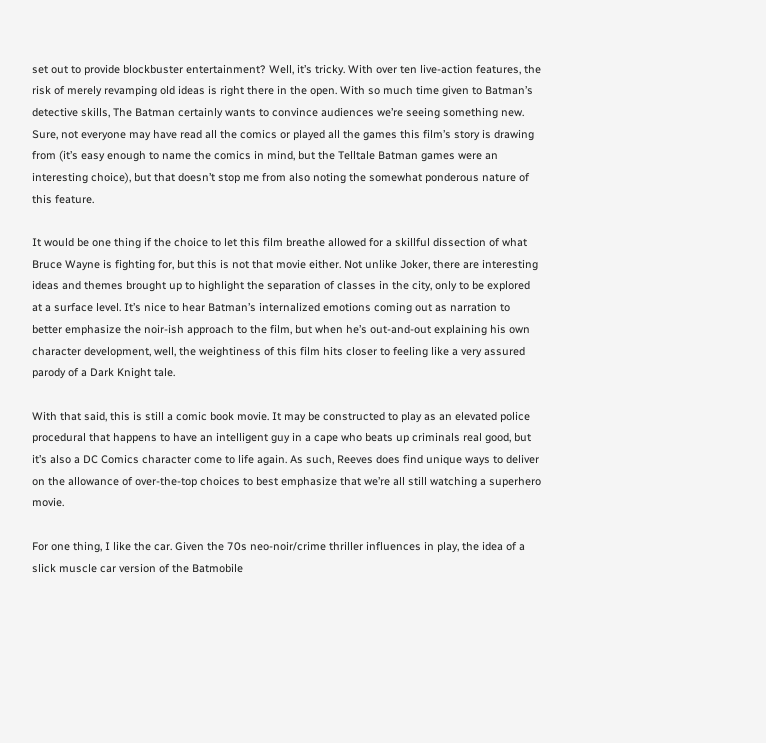set out to provide blockbuster entertainment? Well, it’s tricky. With over ten live-action features, the risk of merely revamping old ideas is right there in the open. With so much time given to Batman’s detective skills, The Batman certainly wants to convince audiences we’re seeing something new. Sure, not everyone may have read all the comics or played all the games this film’s story is drawing from (it’s easy enough to name the comics in mind, but the Telltale Batman games were an interesting choice), but that doesn’t stop me from also noting the somewhat ponderous nature of this feature.

It would be one thing if the choice to let this film breathe allowed for a skillful dissection of what Bruce Wayne is fighting for, but this is not that movie either. Not unlike Joker, there are interesting ideas and themes brought up to highlight the separation of classes in the city, only to be explored at a surface level. It’s nice to hear Batman’s internalized emotions coming out as narration to better emphasize the noir-ish approach to the film, but when he’s out-and-out explaining his own character development, well, the weightiness of this film hits closer to feeling like a very assured parody of a Dark Knight tale.

With that said, this is still a comic book movie. It may be constructed to play as an elevated police procedural that happens to have an intelligent guy in a cape who beats up criminals real good, but it’s also a DC Comics character come to life again. As such, Reeves does find unique ways to deliver on the allowance of over-the-top choices to best emphasize that we’re all still watching a superhero movie.

For one thing, I like the car. Given the 70s neo-noir/crime thriller influences in play, the idea of a slick muscle car version of the Batmobile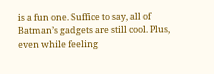is a fun one. Suffice to say, all of Batman’s gadgets are still cool. Plus, even while feeling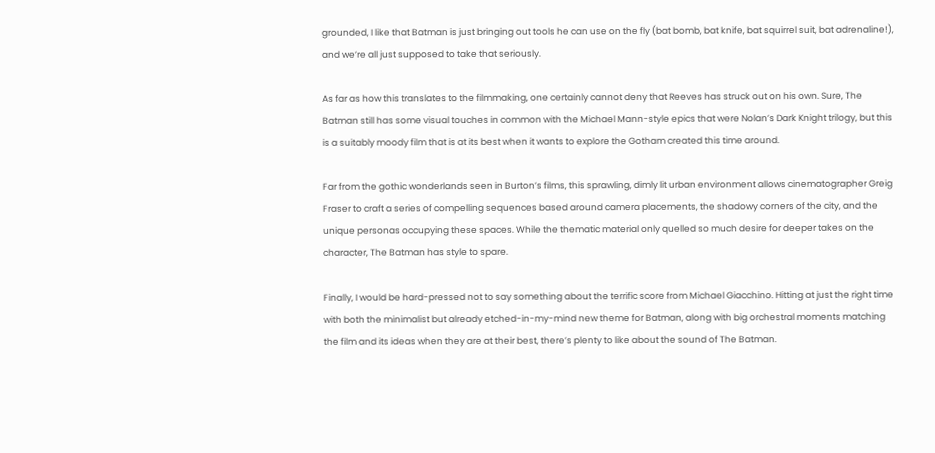grounded, I like that Batman is just bringing out tools he can use on the fly (bat bomb, bat knife, bat squirrel suit, bat adrenaline!), and we’re all just supposed to take that seriously.

As far as how this translates to the filmmaking, one certainly cannot deny that Reeves has struck out on his own. Sure, The Batman still has some visual touches in common with the Michael Mann-style epics that were Nolan’s Dark Knight trilogy, but this is a suitably moody film that is at its best when it wants to explore the Gotham created this time around.

Far from the gothic wonderlands seen in Burton’s films, this sprawling, dimly lit urban environment allows cinematographer Greig Fraser to craft a series of compelling sequences based around camera placements, the shadowy corners of the city, and the unique personas occupying these spaces. While the thematic material only quelled so much desire for deeper takes on the character, The Batman has style to spare.

Finally, I would be hard-pressed not to say something about the terrific score from Michael Giacchino. Hitting at just the right time with both the minimalist but already etched-in-my-mind new theme for Batman, along with big orchestral moments matching the film and its ideas when they are at their best, there’s plenty to like about the sound of The Batman.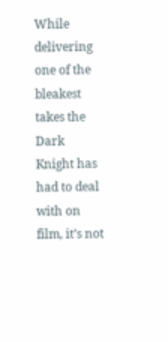While delivering one of the bleakest takes the Dark Knight has had to deal with on film, it’s not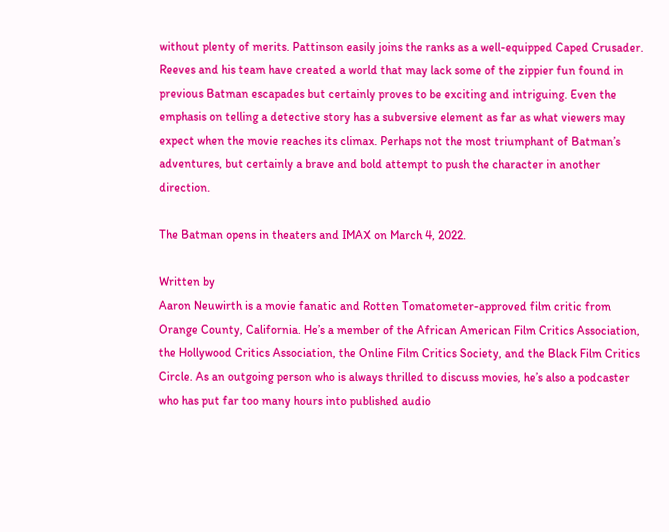without plenty of merits. Pattinson easily joins the ranks as a well-equipped Caped Crusader. Reeves and his team have created a world that may lack some of the zippier fun found in previous Batman escapades but certainly proves to be exciting and intriguing. Even the emphasis on telling a detective story has a subversive element as far as what viewers may expect when the movie reaches its climax. Perhaps not the most triumphant of Batman’s adventures, but certainly a brave and bold attempt to push the character in another direction.

The Batman opens in theaters and IMAX on March 4, 2022.

Written by
Aaron Neuwirth is a movie fanatic and Rotten Tomatometer-approved film critic from Orange County, California. He’s a member of the African American Film Critics Association, the Hollywood Critics Association, the Online Film Critics Society, and the Black Film Critics Circle. As an outgoing person who is always thrilled to discuss movies, he’s also a podcaster who has put far too many hours into published audio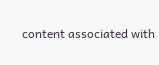content associated with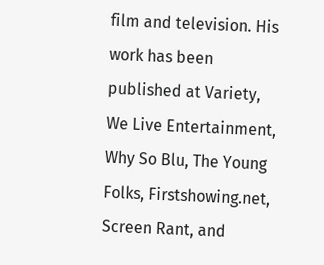film and television. His work has been published at Variety, We Live Entertainment, Why So Blu, The Young Folks, Firstshowing.net, Screen Rant, and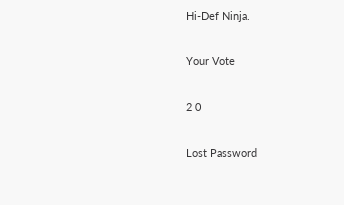Hi-Def Ninja.

Your Vote

2 0

Lost Password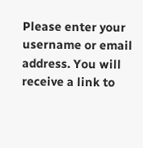Please enter your username or email address. You will receive a link to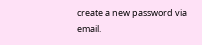create a new password via email.